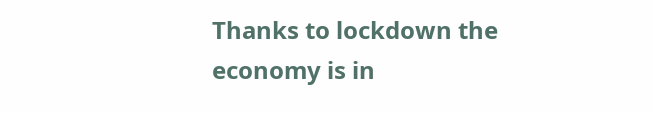Thanks to lockdown the economy is in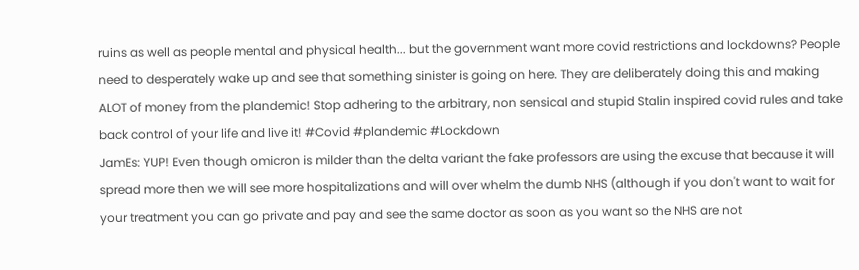ruins as well as people mental and physical health... but the government want more covid restrictions and lockdowns? People need to desperately wake up and see that something sinister is going on here. They are deliberately doing this and making ALOT of money from the plandemic! Stop adhering to the arbitrary, non sensical and stupid Stalin inspired covid rules and take back control of your life and live it! #Covid #plandemic #Lockdown
JamEs: YUP! Even though omicron is milder than the delta variant the fake professors are using the excuse that because it will spread more then we will see more hospitalizations and will over whelm the dumb NHS (although if you don't want to wait for your treatment you can go private and pay and see the same doctor as soon as you want so the NHS are not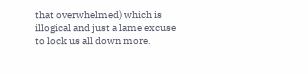that overwhelmed) which is illogical and just a lame excuse to lock us all down more.